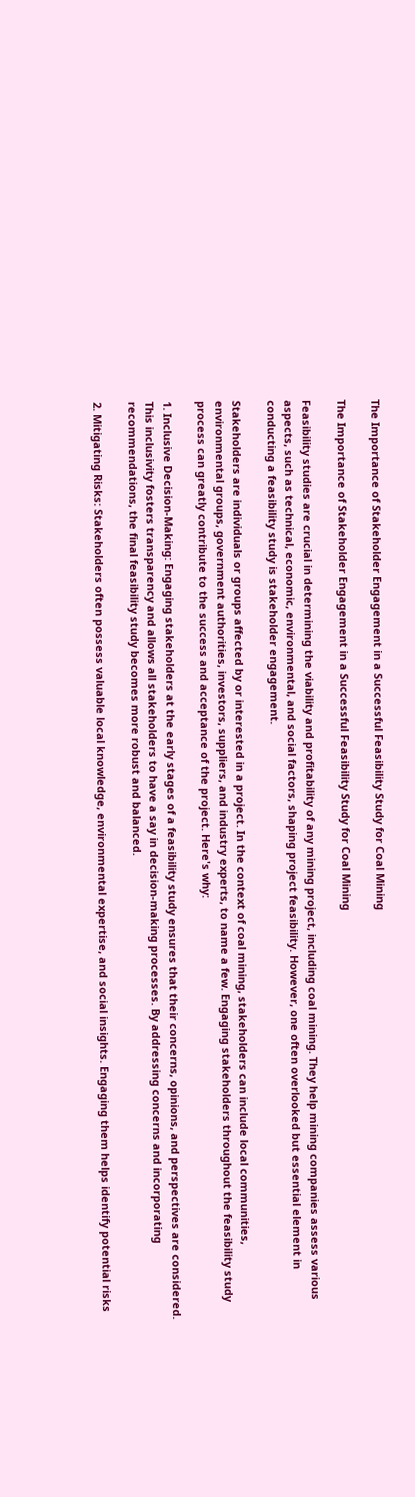The Importance of Stakeholder Engagement in a Successful Feasibility Study for Coal Mining

The Importance of Stakeholder Engagement in a Successful Feasibility Study for Coal Mining

Feasibility studies are crucial in determining the viability and profitability of any mining project, including coal mining. They help mining companies assess various aspects, such as technical, economic, environmental, and social factors, shaping project feasibility. However, one often overlooked but essential element in conducting a feasibility study is stakeholder engagement.

Stakeholders are individuals or groups affected by or interested in a project. In the context of coal mining, stakeholders can include local communities, environmental groups, government authorities, investors, suppliers, and industry experts, to name a few. Engaging stakeholders throughout the feasibility study process can greatly contribute to the success and acceptance of the project. Here's why:

1. Inclusive Decision-Making: Engaging stakeholders at the early stages of a feasibility study ensures that their concerns, opinions, and perspectives are considered. This inclusivity fosters transparency and allows all stakeholders to have a say in decision-making processes. By addressing concerns and incorporating recommendations, the final feasibility study becomes more robust and balanced.

2. Mitigating Risks: Stakeholders often possess valuable local knowledge, environmental expertise, and social insights. Engaging them helps identify potential risks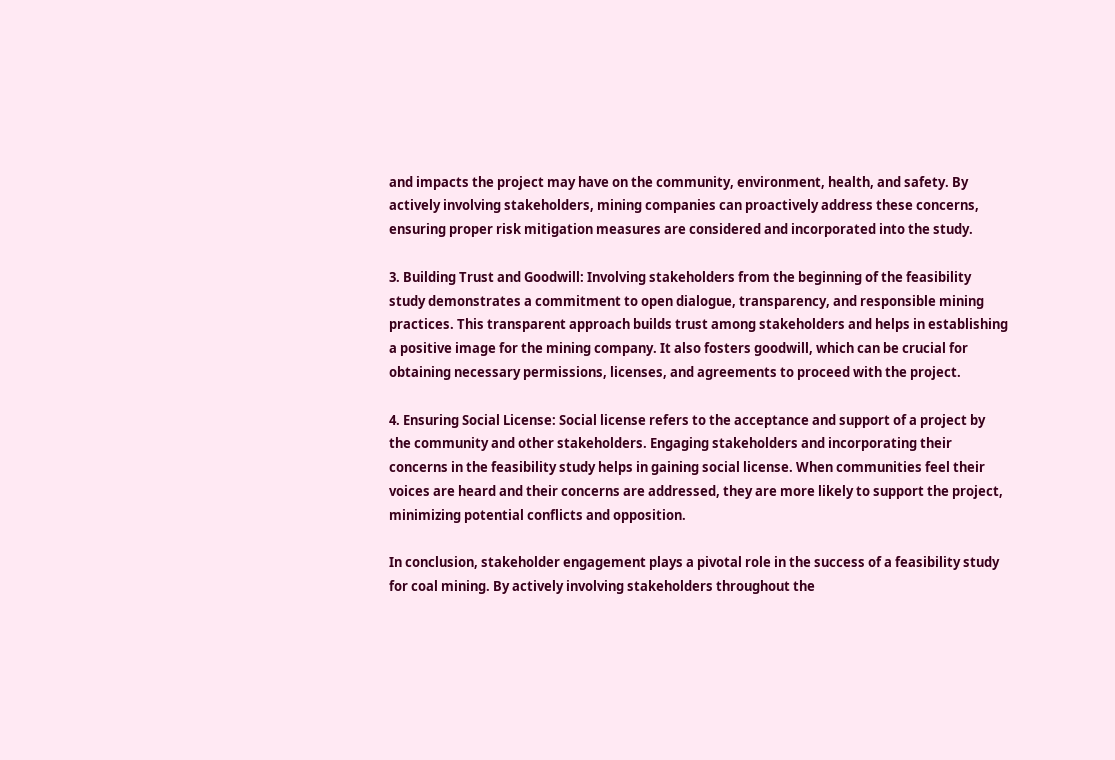and impacts the project may have on the community, environment, health, and safety. By actively involving stakeholders, mining companies can proactively address these concerns, ensuring proper risk mitigation measures are considered and incorporated into the study.

3. Building Trust and Goodwill: Involving stakeholders from the beginning of the feasibility study demonstrates a commitment to open dialogue, transparency, and responsible mining practices. This transparent approach builds trust among stakeholders and helps in establishing a positive image for the mining company. It also fosters goodwill, which can be crucial for obtaining necessary permissions, licenses, and agreements to proceed with the project.

4. Ensuring Social License: Social license refers to the acceptance and support of a project by the community and other stakeholders. Engaging stakeholders and incorporating their concerns in the feasibility study helps in gaining social license. When communities feel their voices are heard and their concerns are addressed, they are more likely to support the project, minimizing potential conflicts and opposition.

In conclusion, stakeholder engagement plays a pivotal role in the success of a feasibility study for coal mining. By actively involving stakeholders throughout the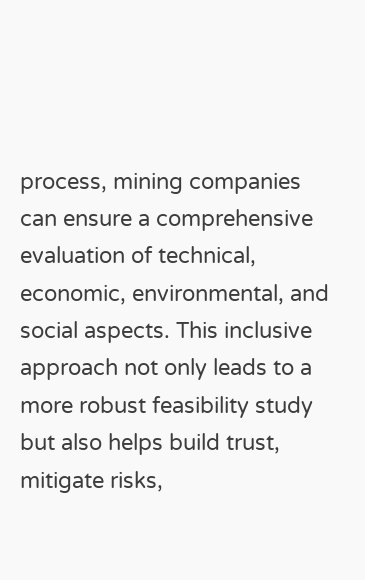process, mining companies can ensure a comprehensive evaluation of technical, economic, environmental, and social aspects. This inclusive approach not only leads to a more robust feasibility study but also helps build trust, mitigate risks,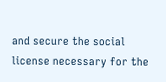and secure the social license necessary for the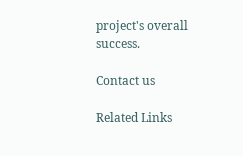project's overall success.

Contact us

Related Links